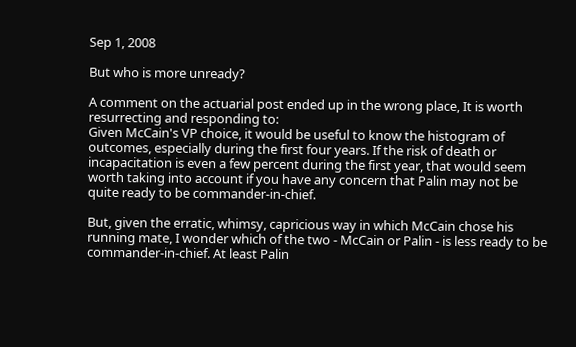Sep 1, 2008

But who is more unready?

A comment on the actuarial post ended up in the wrong place, It is worth resurrecting and responding to:
Given McCain's VP choice, it would be useful to know the histogram of outcomes, especially during the first four years. If the risk of death or incapacitation is even a few percent during the first year, that would seem worth taking into account if you have any concern that Palin may not be quite ready to be commander-in-chief.

But, given the erratic, whimsy, capricious way in which McCain chose his running mate, I wonder which of the two - McCain or Palin - is less ready to be commander-in-chief. At least Palin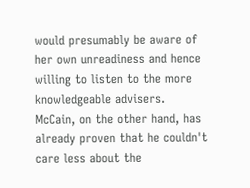would presumably be aware of her own unreadiness and hence willing to listen to the more knowledgeable advisers. McCain, on the other hand, has already proven that he couldn't care less about the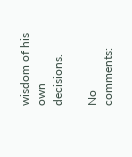wisdom of his own decisions.

No comments: